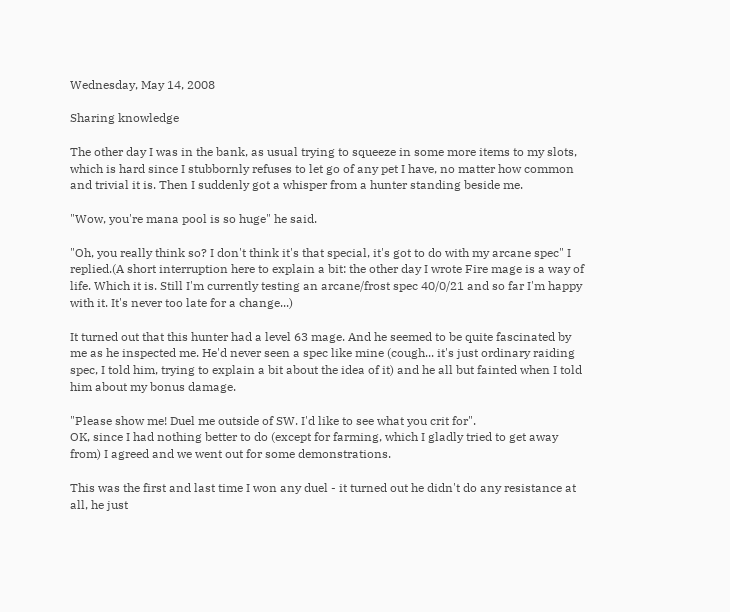Wednesday, May 14, 2008

Sharing knowledge

The other day I was in the bank, as usual trying to squeeze in some more items to my slots, which is hard since I stubbornly refuses to let go of any pet I have, no matter how common and trivial it is. Then I suddenly got a whisper from a hunter standing beside me.

"Wow, you're mana pool is so huge" he said.

"Oh, you really think so? I don't think it's that special, it's got to do with my arcane spec" I replied.(A short interruption here to explain a bit: the other day I wrote Fire mage is a way of life. Which it is. Still I'm currently testing an arcane/frost spec 40/0/21 and so far I'm happy with it. It's never too late for a change...)

It turned out that this hunter had a level 63 mage. And he seemed to be quite fascinated by me as he inspected me. He'd never seen a spec like mine (cough... it's just ordinary raiding spec, I told him, trying to explain a bit about the idea of it) and he all but fainted when I told him about my bonus damage.

"Please show me! Duel me outside of SW. I'd like to see what you crit for".
OK, since I had nothing better to do (except for farming, which I gladly tried to get away from) I agreed and we went out for some demonstrations.

This was the first and last time I won any duel - it turned out he didn't do any resistance at all, he just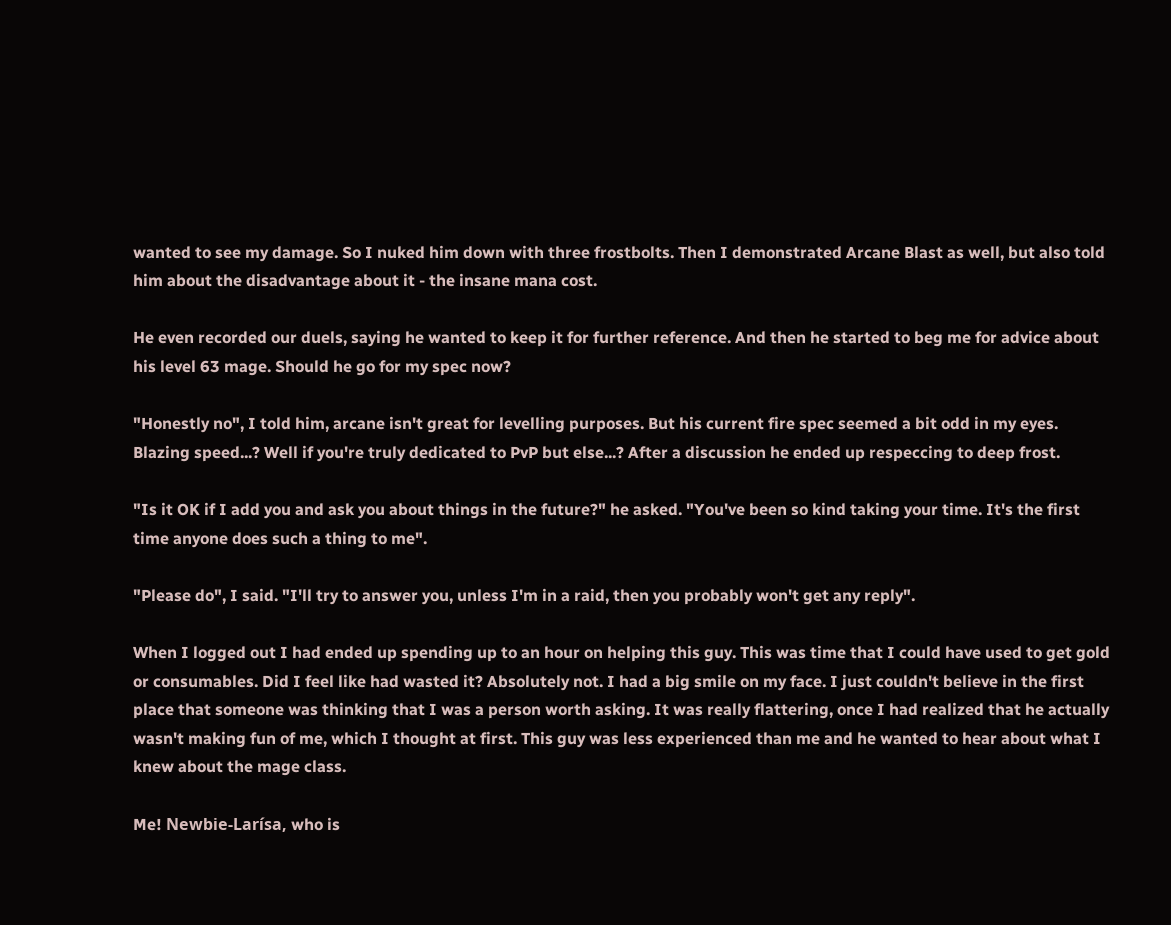wanted to see my damage. So I nuked him down with three frostbolts. Then I demonstrated Arcane Blast as well, but also told him about the disadvantage about it - the insane mana cost.

He even recorded our duels, saying he wanted to keep it for further reference. And then he started to beg me for advice about his level 63 mage. Should he go for my spec now?

"Honestly no", I told him, arcane isn't great for levelling purposes. But his current fire spec seemed a bit odd in my eyes. Blazing speed...? Well if you're truly dedicated to PvP but else...? After a discussion he ended up respeccing to deep frost.

"Is it OK if I add you and ask you about things in the future?" he asked. "You've been so kind taking your time. It's the first time anyone does such a thing to me".

"Please do", I said. "I'll try to answer you, unless I'm in a raid, then you probably won't get any reply".

When I logged out I had ended up spending up to an hour on helping this guy. This was time that I could have used to get gold or consumables. Did I feel like had wasted it? Absolutely not. I had a big smile on my face. I just couldn't believe in the first place that someone was thinking that I was a person worth asking. It was really flattering, once I had realized that he actually wasn't making fun of me, which I thought at first. This guy was less experienced than me and he wanted to hear about what I knew about the mage class.

Me! Newbie-Larísa, who is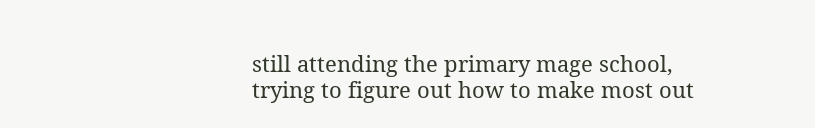still attending the primary mage school, trying to figure out how to make most out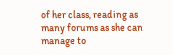of her class, reading as many forums as she can manage to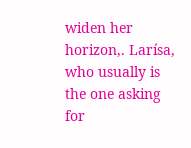widen her horizon,. Larísa, who usually is the one asking for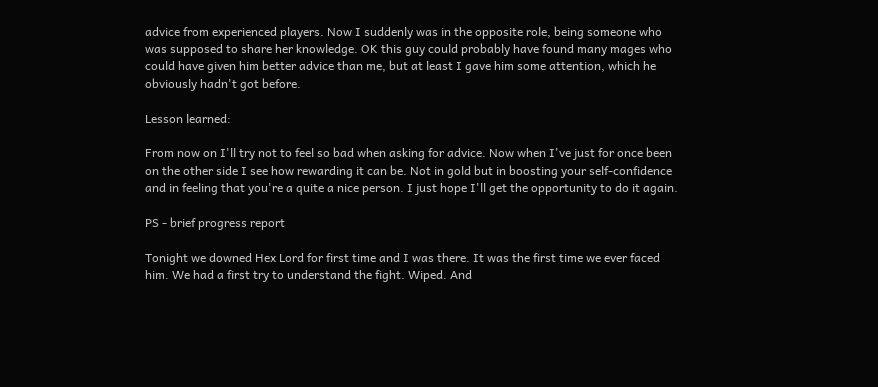advice from experienced players. Now I suddenly was in the opposite role, being someone who was supposed to share her knowledge. OK this guy could probably have found many mages who could have given him better advice than me, but at least I gave him some attention, which he obviously hadn't got before.

Lesson learned:

From now on I'll try not to feel so bad when asking for advice. Now when I've just for once been on the other side I see how rewarding it can be. Not in gold but in boosting your self-confidence and in feeling that you're a quite a nice person. I just hope I'll get the opportunity to do it again.

PS - brief progress report

Tonight we downed Hex Lord for first time and I was there. It was the first time we ever faced him. We had a first try to understand the fight. Wiped. And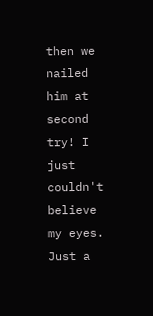then we nailed him at second try! I just couldn't believe my eyes. Just a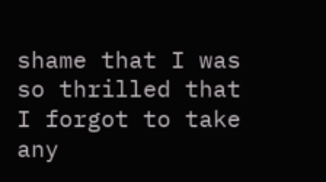shame that I was so thrilled that I forgot to take any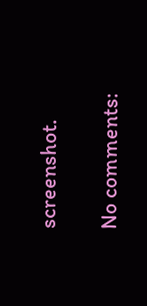screenshot.

No comments: